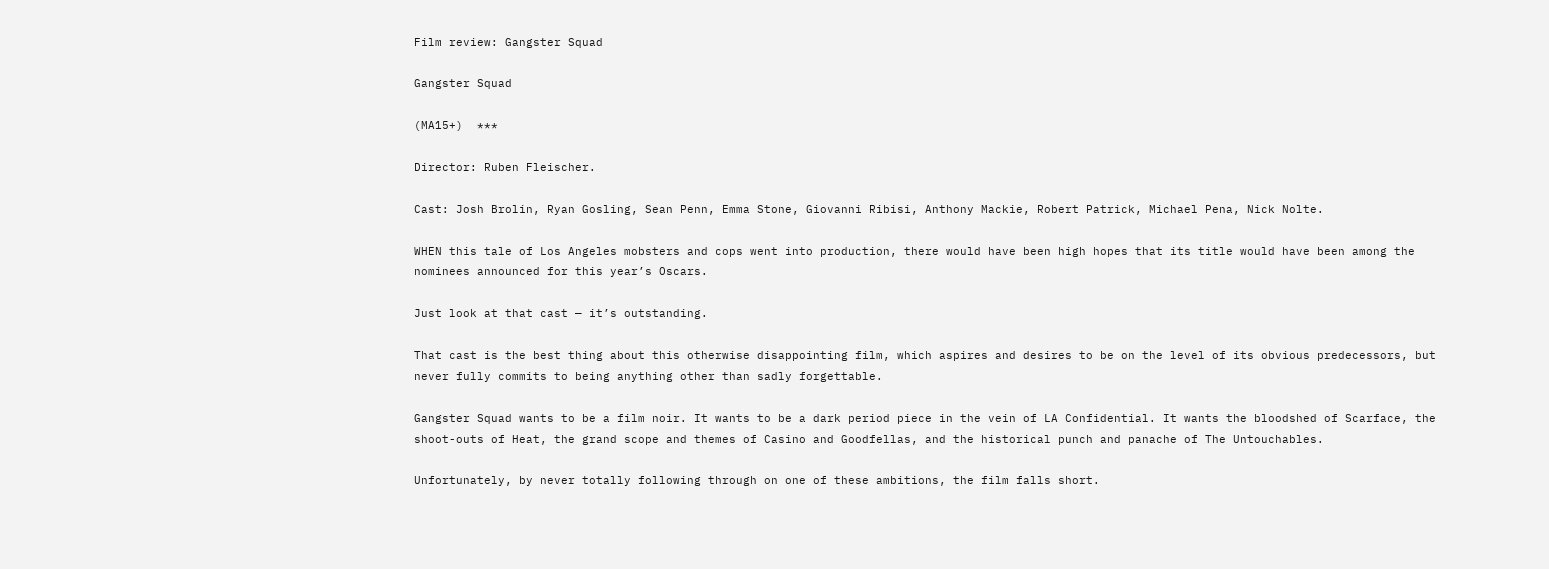Film review: Gangster Squad

Gangster Squad

(MA15+)  ***

Director: Ruben Fleischer.

Cast: Josh Brolin, Ryan Gosling, Sean Penn, Emma Stone, Giovanni Ribisi, Anthony Mackie, Robert Patrick, Michael Pena, Nick Nolte.

WHEN this tale of Los Angeles mobsters and cops went into production, there would have been high hopes that its title would have been among the nominees announced for this year’s Oscars.

Just look at that cast — it’s outstanding.

That cast is the best thing about this otherwise disappointing film, which aspires and desires to be on the level of its obvious predecessors, but never fully commits to being anything other than sadly forgettable.

Gangster Squad wants to be a film noir. It wants to be a dark period piece in the vein of LA Confidential. It wants the bloodshed of Scarface, the shoot-outs of Heat, the grand scope and themes of Casino and Goodfellas, and the historical punch and panache of The Untouchables.

Unfortunately, by never totally following through on one of these ambitions, the film falls short.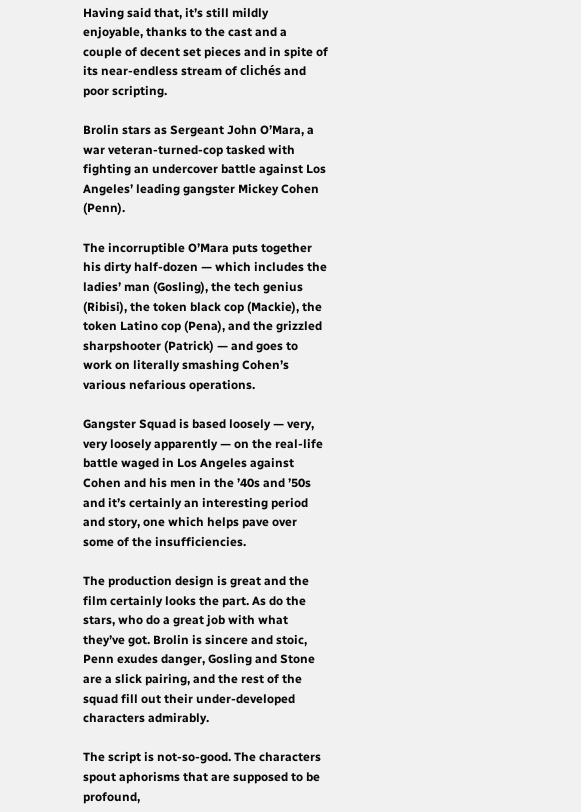Having said that, it’s still mildly enjoyable, thanks to the cast and a couple of decent set pieces and in spite of its near-endless stream of clichés and poor scripting.

Brolin stars as Sergeant John O’Mara, a war veteran-turned-cop tasked with fighting an undercover battle against Los Angeles’ leading gangster Mickey Cohen (Penn).

The incorruptible O’Mara puts together his dirty half-dozen — which includes the ladies’ man (Gosling), the tech genius (Ribisi), the token black cop (Mackie), the token Latino cop (Pena), and the grizzled sharpshooter (Patrick) — and goes to work on literally smashing Cohen’s various nefarious operations.

Gangster Squad is based loosely — very, very loosely apparently — on the real-life battle waged in Los Angeles against Cohen and his men in the ’40s and ’50s and it’s certainly an interesting period and story, one which helps pave over some of the insufficiencies.

The production design is great and the film certainly looks the part. As do the stars, who do a great job with what they’ve got. Brolin is sincere and stoic, Penn exudes danger, Gosling and Stone are a slick pairing, and the rest of the squad fill out their under-developed characters admirably.

The script is not-so-good. The characters spout aphorisms that are supposed to be profound,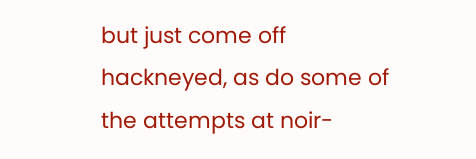but just come off hackneyed, as do some of the attempts at noir-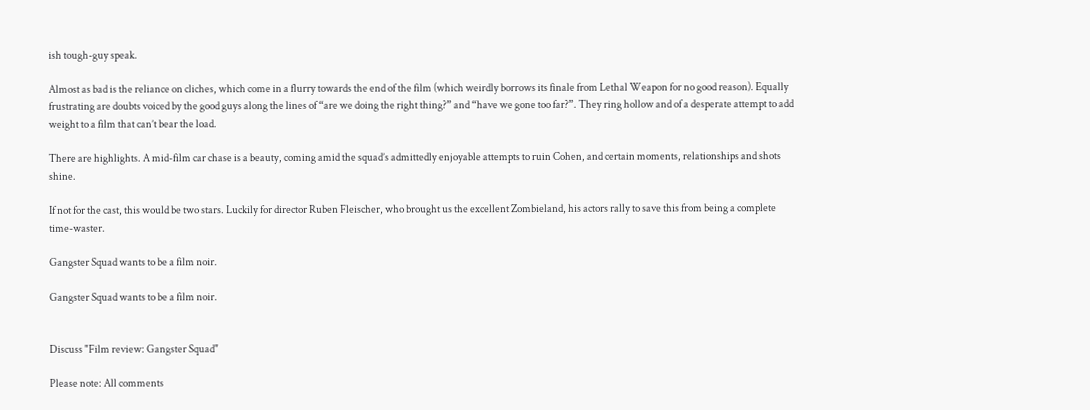ish tough-guy speak.

Almost as bad is the reliance on cliches, which come in a flurry towards the end of the film (which weirdly borrows its finale from Lethal Weapon for no good reason). Equally frustrating are doubts voiced by the good guys along the lines of “are we doing the right thing?” and “have we gone too far?”. They ring hollow and of a desperate attempt to add weight to a film that can’t bear the load.

There are highlights. A mid-film car chase is a beauty, coming amid the squad’s admittedly enjoyable attempts to ruin Cohen, and certain moments, relationships and shots shine.

If not for the cast, this would be two stars. Luckily for director Ruben Fleischer, who brought us the excellent Zombieland, his actors rally to save this from being a complete time-waster.

Gangster Squad wants to be a film noir.

Gangster Squad wants to be a film noir.


Discuss "Film review: Gangster Squad"

Please note: All comments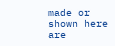made or shown here are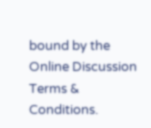bound by the Online Discussion Terms & Conditions.